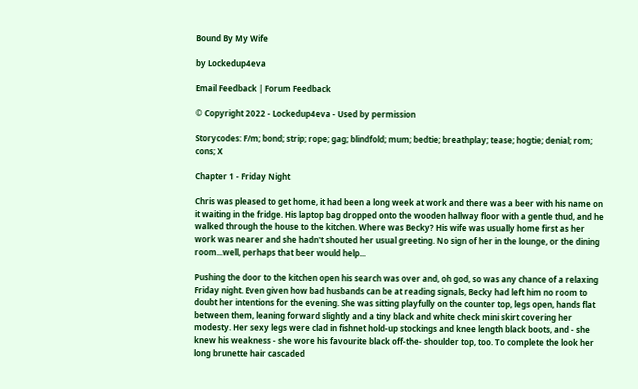Bound By My Wife

by Lockedup4eva

Email Feedback | Forum Feedback

© Copyright 2022 - Lockedup4eva - Used by permission

Storycodes: F/m; bond; strip; rope; gag; blindfold; mum; bedtie; breathplay; tease; hogtie; denial; rom; cons; X

Chapter 1 - Friday Night

Chris was pleased to get home, it had been a long week at work and there was a beer with his name on it waiting in the fridge. His laptop bag dropped onto the wooden hallway floor with a gentle thud, and he walked through the house to the kitchen. Where was Becky? His wife was usually home first as her work was nearer and she hadn't shouted her usual greeting. No sign of her in the lounge, or the dining room...well, perhaps that beer would help...

Pushing the door to the kitchen open his search was over and, oh god, so was any chance of a relaxing Friday night. Even given how bad husbands can be at reading signals, Becky had left him no room to doubt her intentions for the evening. She was sitting playfully on the counter top, legs open, hands flat between them, leaning forward slightly and a tiny black and white check mini skirt covering her modesty. Her sexy legs were clad in fishnet hold-up stockings and knee length black boots, and - she knew his weakness - she wore his favourite black off-the- shoulder top, too. To complete the look her long brunette hair cascaded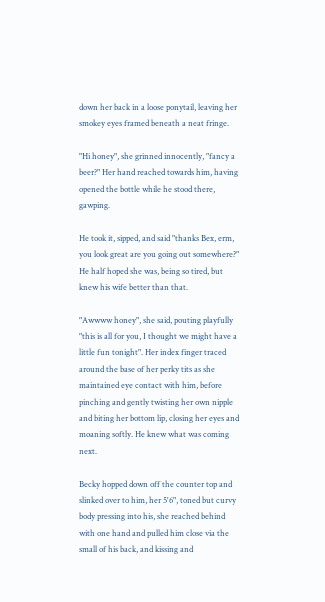down her back in a loose ponytail, leaving her smokey eyes framed beneath a neat fringe.

"Hi honey", she grinned innocently, "fancy a beer?" Her hand reached towards him, having opened the bottle while he stood there, gawping.

He took it, sipped, and said "thanks Bex, erm, you look great are you going out somewhere?" He half hoped she was, being so tired, but knew his wife better than that.

"Awwww honey", she said, pouting playfully "this is all for you, I thought we might have a little fun tonight". Her index finger traced around the base of her perky tits as she maintained eye contact with him, before pinching and gently twisting her own nipple and biting her bottom lip, closing her eyes and moaning softly. He knew what was coming next.

Becky hopped down off the counter top and slinked over to him, her 5'6", toned but curvy body pressing into his, she reached behind with one hand and pulled him close via the small of his back, and kissing and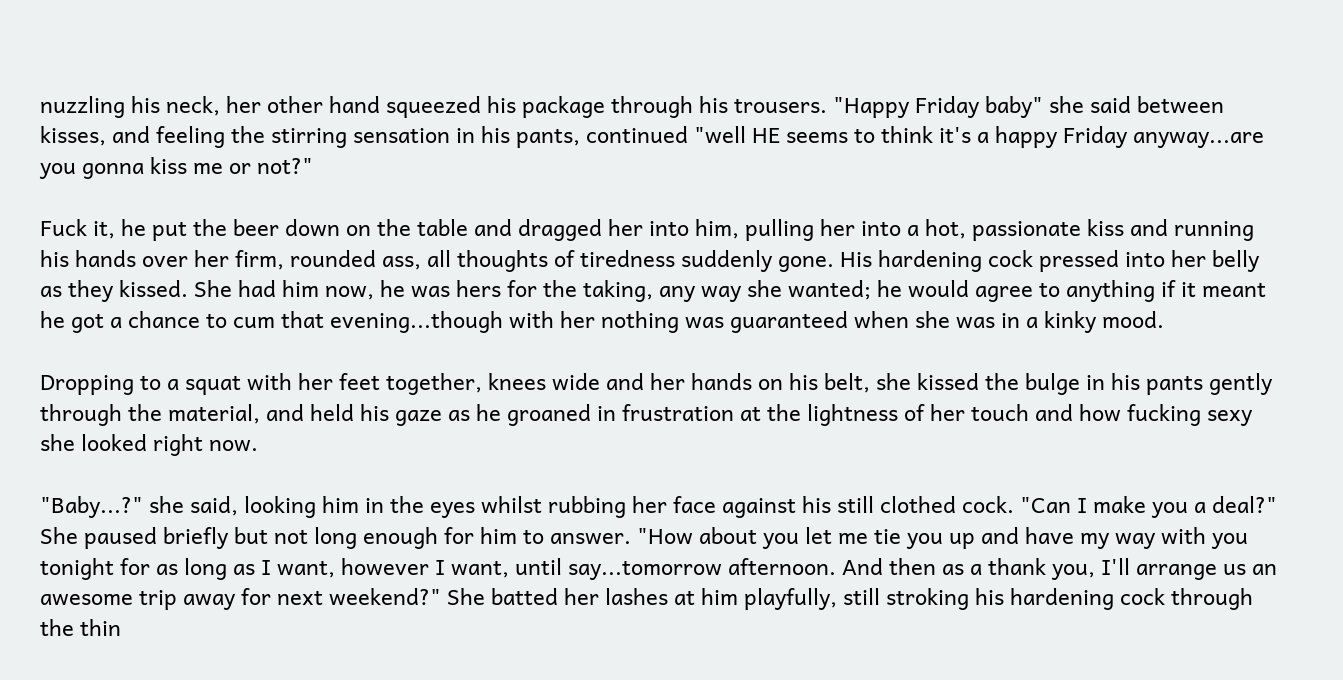nuzzling his neck, her other hand squeezed his package through his trousers. "Happy Friday baby" she said between kisses, and feeling the stirring sensation in his pants, continued "well HE seems to think it's a happy Friday anyway...are you gonna kiss me or not?"

Fuck it, he put the beer down on the table and dragged her into him, pulling her into a hot, passionate kiss and running his hands over her firm, rounded ass, all thoughts of tiredness suddenly gone. His hardening cock pressed into her belly as they kissed. She had him now, he was hers for the taking, any way she wanted; he would agree to anything if it meant he got a chance to cum that evening...though with her nothing was guaranteed when she was in a kinky mood.

Dropping to a squat with her feet together, knees wide and her hands on his belt, she kissed the bulge in his pants gently through the material, and held his gaze as he groaned in frustration at the lightness of her touch and how fucking sexy she looked right now.

"Baby...?" she said, looking him in the eyes whilst rubbing her face against his still clothed cock. "Can I make you a deal?" She paused briefly but not long enough for him to answer. "How about you let me tie you up and have my way with you tonight for as long as I want, however I want, until say...tomorrow afternoon. And then as a thank you, I'll arrange us an awesome trip away for next weekend?" She batted her lashes at him playfully, still stroking his hardening cock through the thin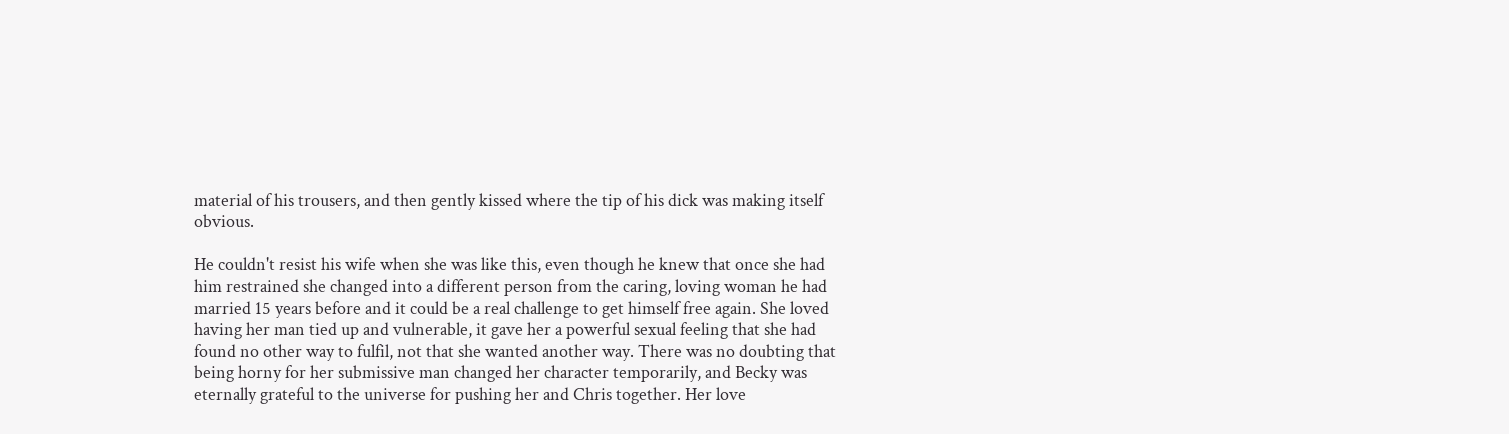material of his trousers, and then gently kissed where the tip of his dick was making itself obvious.

He couldn't resist his wife when she was like this, even though he knew that once she had him restrained she changed into a different person from the caring, loving woman he had married 15 years before and it could be a real challenge to get himself free again. She loved having her man tied up and vulnerable, it gave her a powerful sexual feeling that she had found no other way to fulfil, not that she wanted another way. There was no doubting that being horny for her submissive man changed her character temporarily, and Becky was eternally grateful to the universe for pushing her and Chris together. Her love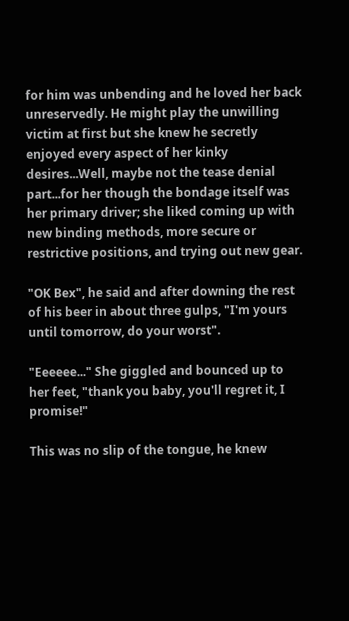for him was unbending and he loved her back unreservedly. He might play the unwilling victim at first but she knew he secretly enjoyed every aspect of her kinky desires...Well, maybe not the tease denial part...for her though the bondage itself was her primary driver; she liked coming up with new binding methods, more secure or restrictive positions, and trying out new gear.

"OK Bex", he said and after downing the rest of his beer in about three gulps, "I'm yours until tomorrow, do your worst".

"Eeeeee..." She giggled and bounced up to her feet, "thank you baby, you'll regret it, I promise!"

This was no slip of the tongue, he knew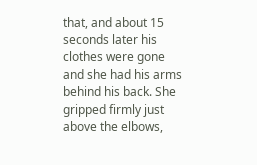that, and about 15 seconds later his clothes were gone and she had his arms behind his back. She gripped firmly just above the elbows,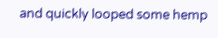and quickly looped some hemp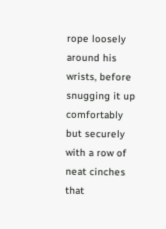rope loosely around his wrists, before snugging it up comfortably but securely with a row of neat cinches that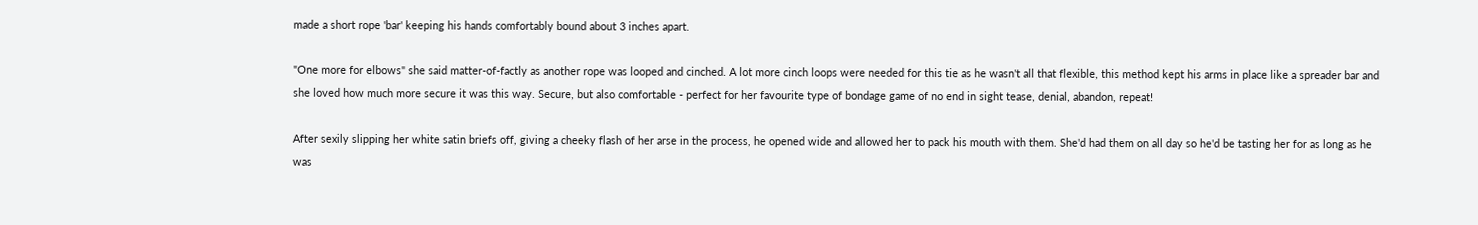made a short rope 'bar' keeping his hands comfortably bound about 3 inches apart.

"One more for elbows" she said matter-of-factly as another rope was looped and cinched. A lot more cinch loops were needed for this tie as he wasn't all that flexible, this method kept his arms in place like a spreader bar and she loved how much more secure it was this way. Secure, but also comfortable - perfect for her favourite type of bondage game of no end in sight tease, denial, abandon, repeat!

After sexily slipping her white satin briefs off, giving a cheeky flash of her arse in the process, he opened wide and allowed her to pack his mouth with them. She'd had them on all day so he'd be tasting her for as long as he was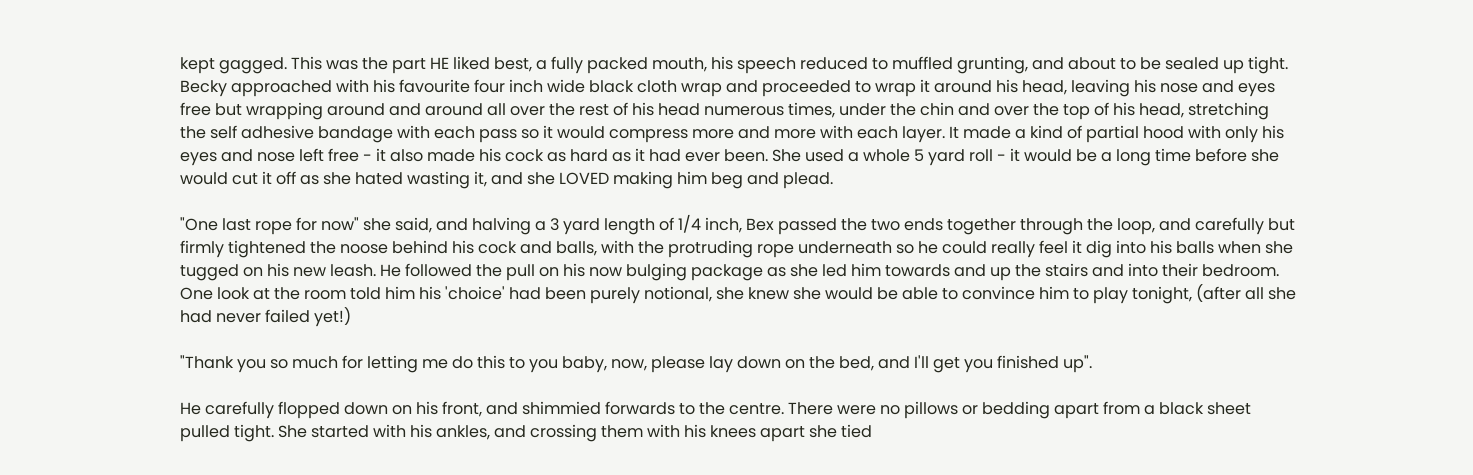kept gagged. This was the part HE liked best, a fully packed mouth, his speech reduced to muffled grunting, and about to be sealed up tight. Becky approached with his favourite four inch wide black cloth wrap and proceeded to wrap it around his head, leaving his nose and eyes free but wrapping around and around all over the rest of his head numerous times, under the chin and over the top of his head, stretching the self adhesive bandage with each pass so it would compress more and more with each layer. It made a kind of partial hood with only his eyes and nose left free - it also made his cock as hard as it had ever been. She used a whole 5 yard roll - it would be a long time before she would cut it off as she hated wasting it, and she LOVED making him beg and plead.

"One last rope for now" she said, and halving a 3 yard length of 1/4 inch, Bex passed the two ends together through the loop, and carefully but firmly tightened the noose behind his cock and balls, with the protruding rope underneath so he could really feel it dig into his balls when she tugged on his new leash. He followed the pull on his now bulging package as she led him towards and up the stairs and into their bedroom. One look at the room told him his 'choice' had been purely notional, she knew she would be able to convince him to play tonight, (after all she had never failed yet!)

"Thank you so much for letting me do this to you baby, now, please lay down on the bed, and I'll get you finished up".

He carefully flopped down on his front, and shimmied forwards to the centre. There were no pillows or bedding apart from a black sheet pulled tight. She started with his ankles, and crossing them with his knees apart she tied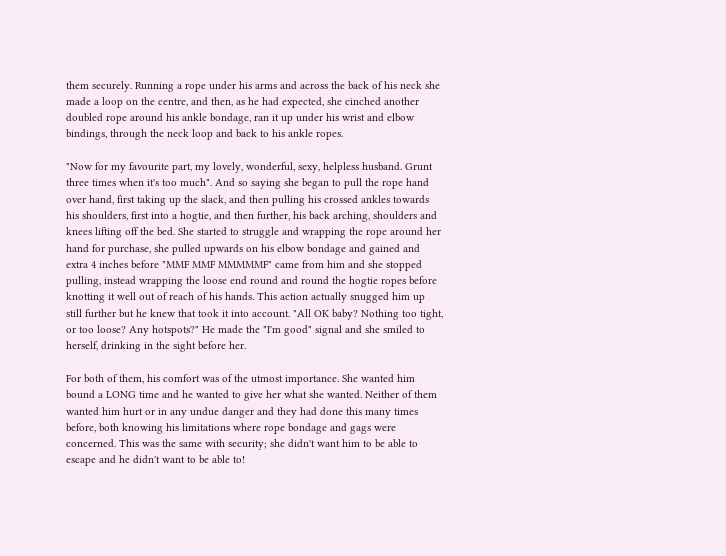them securely. Running a rope under his arms and across the back of his neck she made a loop on the centre, and then, as he had expected, she cinched another doubled rope around his ankle bondage, ran it up under his wrist and elbow bindings, through the neck loop and back to his ankle ropes.

"Now for my favourite part, my lovely, wonderful, sexy, helpless husband. Grunt three times when it's too much". And so saying she began to pull the rope hand over hand, first taking up the slack, and then pulling his crossed ankles towards his shoulders, first into a hogtie, and then further, his back arching, shoulders and knees lifting off the bed. She started to struggle and wrapping the rope around her hand for purchase, she pulled upwards on his elbow bondage and gained and extra 4 inches before "MMF MMF MMMMMF" came from him and she stopped pulling, instead wrapping the loose end round and round the hogtie ropes before knotting it well out of reach of his hands. This action actually snugged him up still further but he knew that took it into account. "All OK baby? Nothing too tight, or too loose? Any hotspots?" He made the "I'm good" signal and she smiled to herself, drinking in the sight before her.

For both of them, his comfort was of the utmost importance. She wanted him bound a LONG time and he wanted to give her what she wanted. Neither of them wanted him hurt or in any undue danger and they had done this many times before, both knowing his limitations where rope bondage and gags were concerned. This was the same with security; she didn't want him to be able to escape and he didn't want to be able to!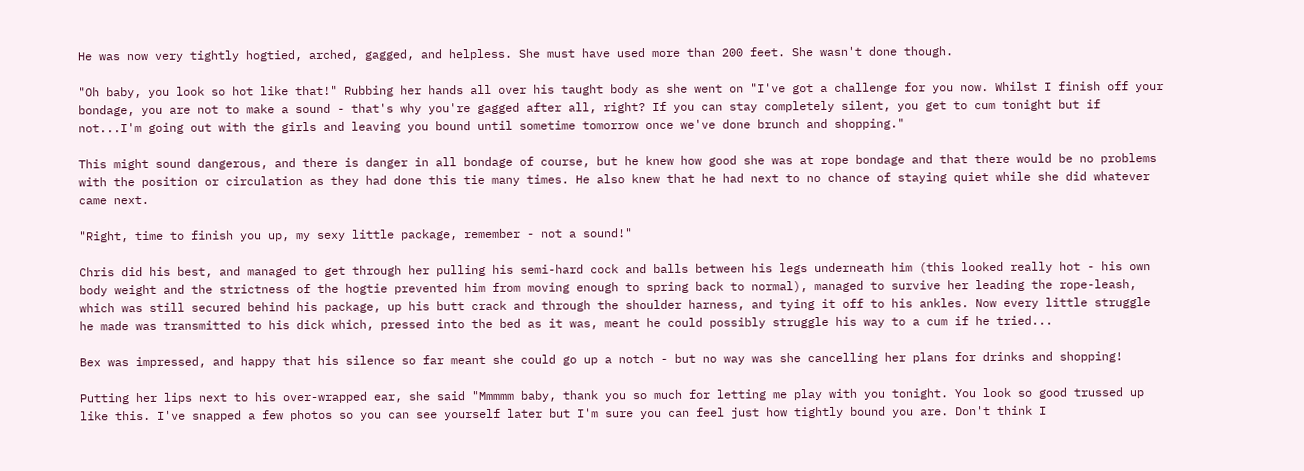He was now very tightly hogtied, arched, gagged, and helpless. She must have used more than 200 feet. She wasn't done though.

"Oh baby, you look so hot like that!" Rubbing her hands all over his taught body as she went on "I've got a challenge for you now. Whilst I finish off your bondage, you are not to make a sound - that's why you're gagged after all, right? If you can stay completely silent, you get to cum tonight but if not...I'm going out with the girls and leaving you bound until sometime tomorrow once we've done brunch and shopping."

This might sound dangerous, and there is danger in all bondage of course, but he knew how good she was at rope bondage and that there would be no problems with the position or circulation as they had done this tie many times. He also knew that he had next to no chance of staying quiet while she did whatever came next.

"Right, time to finish you up, my sexy little package, remember - not a sound!"

Chris did his best, and managed to get through her pulling his semi-hard cock and balls between his legs underneath him (this looked really hot - his own body weight and the strictness of the hogtie prevented him from moving enough to spring back to normal), managed to survive her leading the rope-leash, which was still secured behind his package, up his butt crack and through the shoulder harness, and tying it off to his ankles. Now every little struggle he made was transmitted to his dick which, pressed into the bed as it was, meant he could possibly struggle his way to a cum if he tried...

Bex was impressed, and happy that his silence so far meant she could go up a notch - but no way was she cancelling her plans for drinks and shopping!

Putting her lips next to his over-wrapped ear, she said "Mmmmm baby, thank you so much for letting me play with you tonight. You look so good trussed up like this. I've snapped a few photos so you can see yourself later but I'm sure you can feel just how tightly bound you are. Don't think I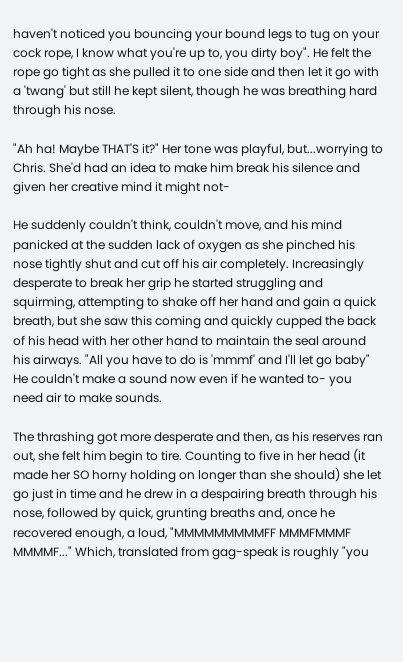haven't noticed you bouncing your bound legs to tug on your cock rope, I know what you're up to, you dirty boy". He felt the rope go tight as she pulled it to one side and then let it go with a 'twang' but still he kept silent, though he was breathing hard through his nose.

"Ah ha! Maybe THAT'S it?" Her tone was playful, but...worrying to Chris. She'd had an idea to make him break his silence and given her creative mind it might not-

He suddenly couldn't think, couldn't move, and his mind panicked at the sudden lack of oxygen as she pinched his nose tightly shut and cut off his air completely. Increasingly desperate to break her grip he started struggling and squirming, attempting to shake off her hand and gain a quick breath, but she saw this coming and quickly cupped the back of his head with her other hand to maintain the seal around his airways. "All you have to do is 'mmmf' and I'll let go baby" He couldn't make a sound now even if he wanted to- you need air to make sounds.

The thrashing got more desperate and then, as his reserves ran out, she felt him begin to tire. Counting to five in her head (it made her SO horny holding on longer than she should) she let go just in time and he drew in a despairing breath through his nose, followed by quick, grunting breaths and, once he recovered enough, a loud, "MMMMMMMMMFF MMMFMMMF MMMMF..." Which, translated from gag-speak is roughly "you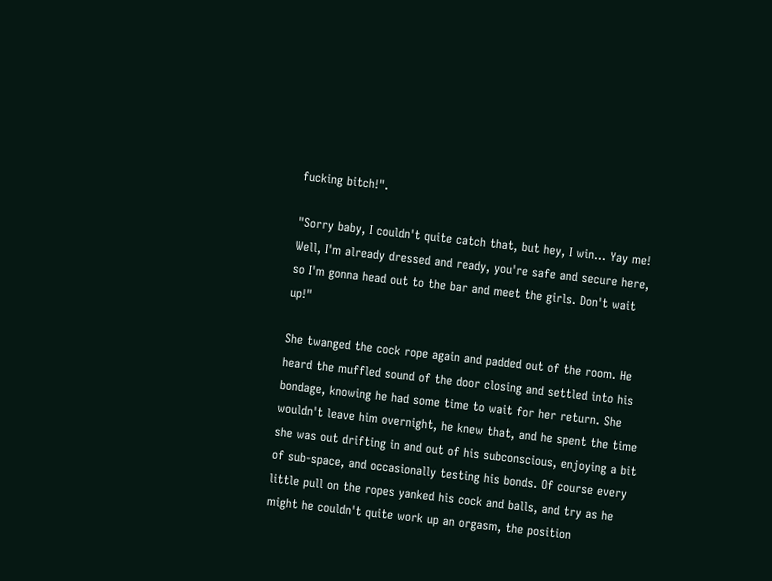fucking bitch!".

"Sorry baby, I couldn't quite catch that, but hey, I win... Yay me! Well, I'm already dressed and ready, you're safe and secure here, so I'm gonna head out to the bar and meet the girls. Don't wait up!"

She twanged the cock rope again and padded out of the room. He heard the muffled sound of the door closing and settled into his bondage, knowing he had some time to wait for her return. She wouldn't leave him overnight, he knew that, and he spent the time she was out drifting in and out of his subconscious, enjoying a bit of sub-space, and occasionally testing his bonds. Of course every little pull on the ropes yanked his cock and balls, and try as he might he couldn't quite work up an orgasm, the position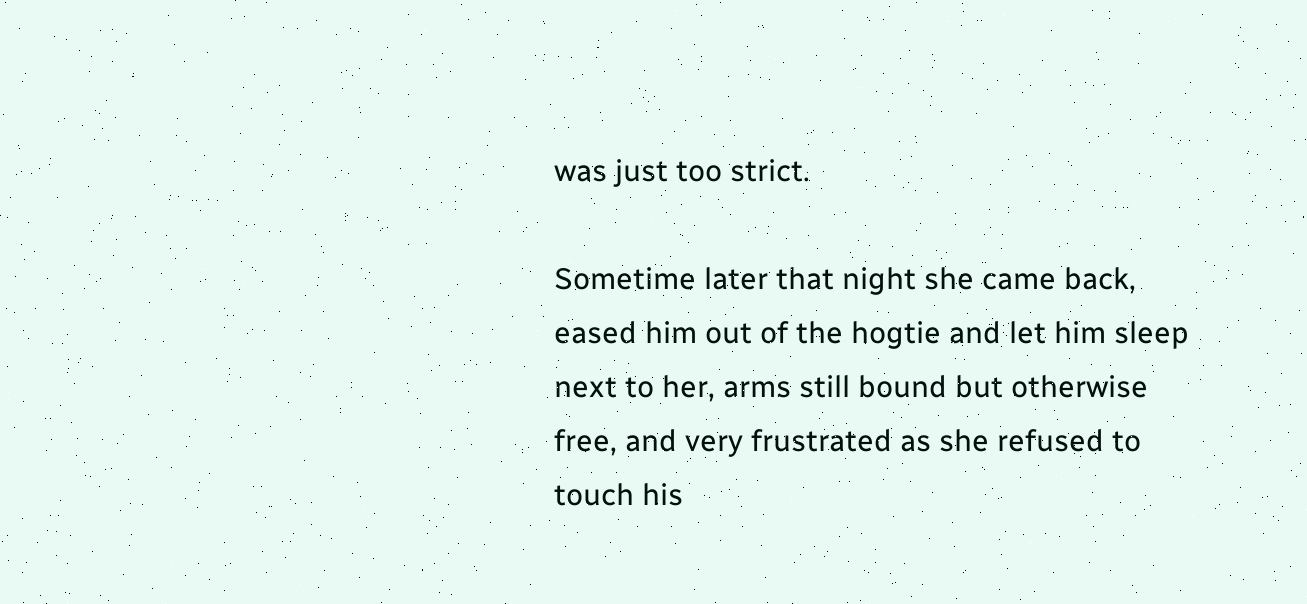was just too strict.

Sometime later that night she came back, eased him out of the hogtie and let him sleep next to her, arms still bound but otherwise free, and very frustrated as she refused to touch his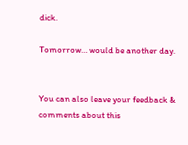dick.

Tomorrow… would be another day.


You can also leave your feedback & comments about this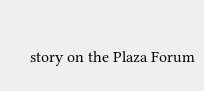story on the Plaza Forum